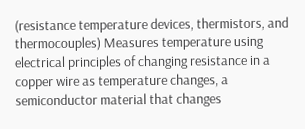(resistance temperature devices, thermistors, and thermocouples) Measures temperature using electrical principles of changing resistance in a copper wire as temperature changes, a semiconductor material that changes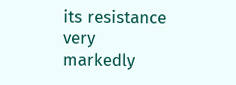its resistance very markedly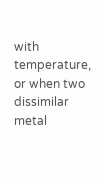with temperature, or when two dissimilar metal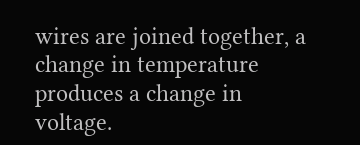wires are joined together, a change in temperature produces a change in voltage.